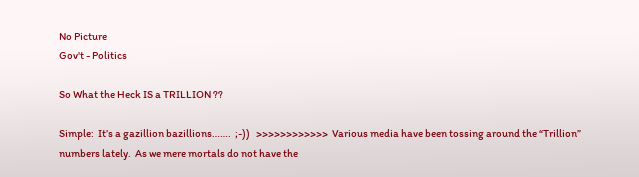No Picture
Gov't - Politics

So What the Heck IS a TRILLION ??

Simple:  It’s a gazillion bazillions…….  ;-))   >>>>>>>>>>>>  Various media have been tossing around the “Trillion” numbers lately.  As we mere mortals do not have the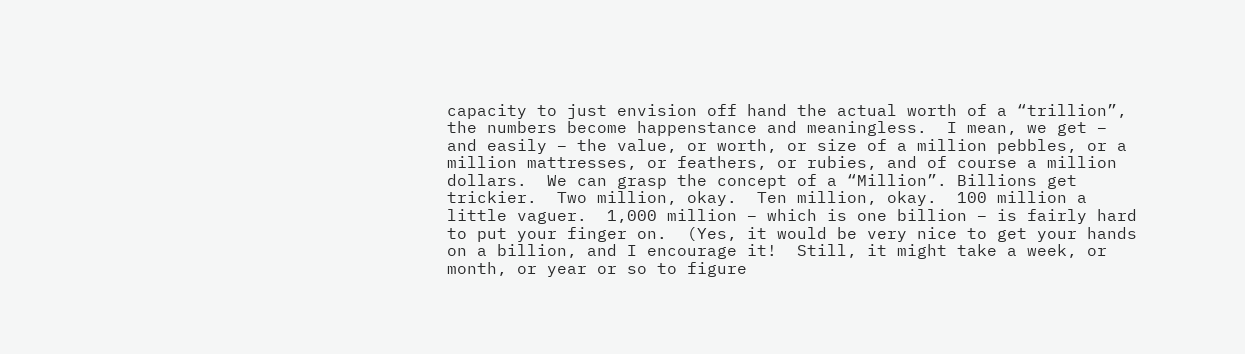capacity to just envision off hand the actual worth of a “trillion”, the numbers become happenstance and meaningless.  I mean, we get – and easily – the value, or worth, or size of a million pebbles, or a million mattresses, or feathers, or rubies, and of course a million dollars.  We can grasp the concept of a “Million”. Billions get trickier.  Two million, okay.  Ten million, okay.  100 million a little vaguer.  1,000 million – which is one billion – is fairly hard to put your finger on.  (Yes, it would be very nice to get your hands on a billion, and I encourage it!  Still, it might take a week, or month, or year or so to figure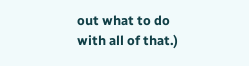out what to do with all of that.)